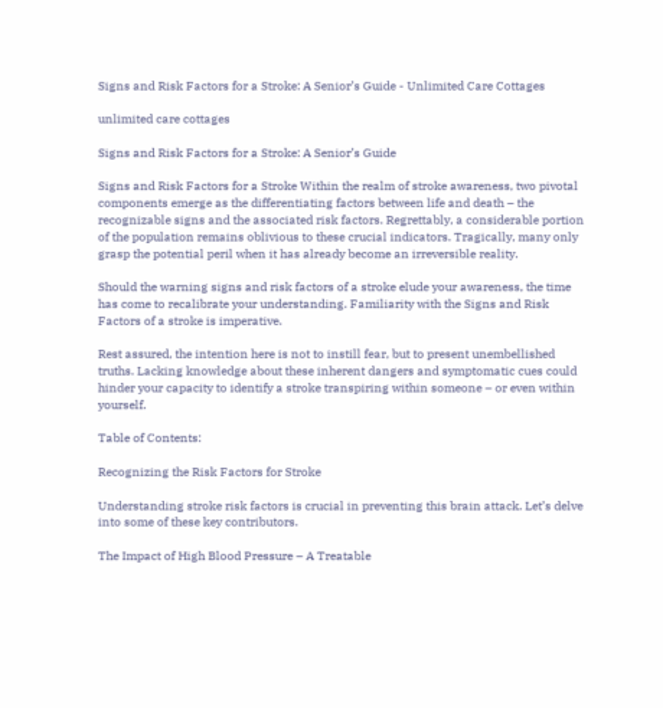Signs and Risk Factors for a Stroke: A Senior’s Guide - Unlimited Care Cottages

unlimited care cottages

Signs and Risk Factors for a Stroke: A Senior’s Guide

Signs and Risk Factors for a Stroke Within the realm of stroke awareness, two pivotal components emerge as the differentiating factors between life and death – the recognizable signs and the associated risk factors. Regrettably, a considerable portion of the population remains oblivious to these crucial indicators. Tragically, many only grasp the potential peril when it has already become an irreversible reality.

Should the warning signs and risk factors of a stroke elude your awareness, the time has come to recalibrate your understanding. Familiarity with the Signs and Risk Factors of a stroke is imperative.

Rest assured, the intention here is not to instill fear, but to present unembellished truths. Lacking knowledge about these inherent dangers and symptomatic cues could hinder your capacity to identify a stroke transpiring within someone – or even within yourself.

Table of Contents:

Recognizing the Risk Factors for Stroke

Understanding stroke risk factors is crucial in preventing this brain attack. Let’s delve into some of these key contributors.

The Impact of High Blood Pressure – A Treatable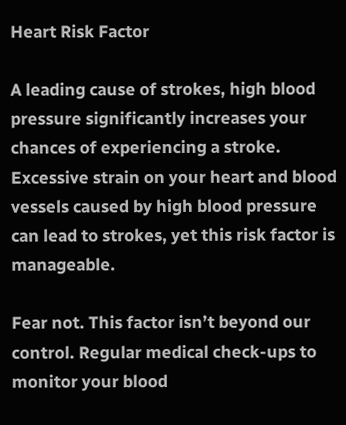Heart Risk Factor

A leading cause of strokes, high blood pressure significantly increases your chances of experiencing a stroke. Excessive strain on your heart and blood vessels caused by high blood pressure can lead to strokes, yet this risk factor is manageable.

Fear not. This factor isn’t beyond our control. Regular medical check-ups to monitor your blood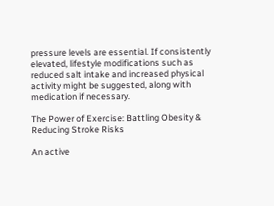pressure levels are essential. If consistently elevated, lifestyle modifications such as reduced salt intake and increased physical activity might be suggested, along with medication if necessary.

The Power of Exercise: Battling Obesity & Reducing Stroke Risks

An active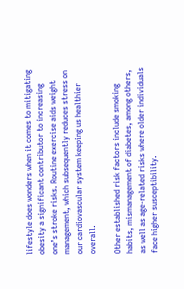lifestyle does wonders when it comes to mitigating obesity a significant contributor to increasing one’s stroke risks. Routine exercise aids weight management, which subsequently reduces stress on our cardiovascular system keeping us healthier overall.

Other established risk factors include smoking habits, mismanagement of diabetes, among others, as well as age-related risks where older individuals face higher susceptibility.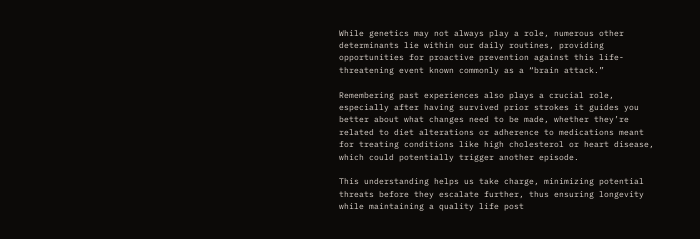While genetics may not always play a role, numerous other determinants lie within our daily routines, providing opportunities for proactive prevention against this life-threatening event known commonly as a “brain attack.”

Remembering past experiences also plays a crucial role, especially after having survived prior strokes it guides you better about what changes need to be made, whether they’re related to diet alterations or adherence to medications meant for treating conditions like high cholesterol or heart disease, which could potentially trigger another episode.

This understanding helps us take charge, minimizing potential threats before they escalate further, thus ensuring longevity while maintaining a quality life post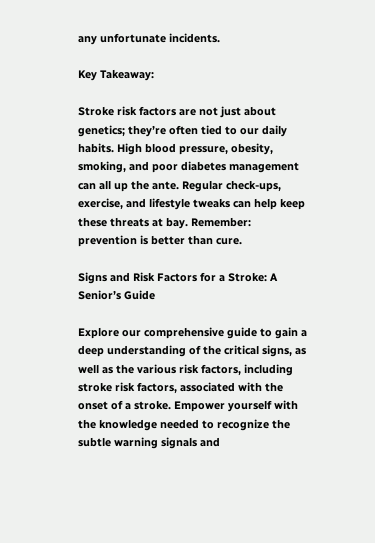any unfortunate incidents.

Key Takeaway:

Stroke risk factors are not just about genetics; they’re often tied to our daily habits. High blood pressure, obesity, smoking, and poor diabetes management can all up the ante. Regular check-ups, exercise, and lifestyle tweaks can help keep these threats at bay. Remember: prevention is better than cure.

Signs and Risk Factors for a Stroke: A Senior’s Guide

Explore our comprehensive guide to gain a deep understanding of the critical signs, as well as the various risk factors, including stroke risk factors, associated with the onset of a stroke. Empower yourself with the knowledge needed to recognize the subtle warning signals and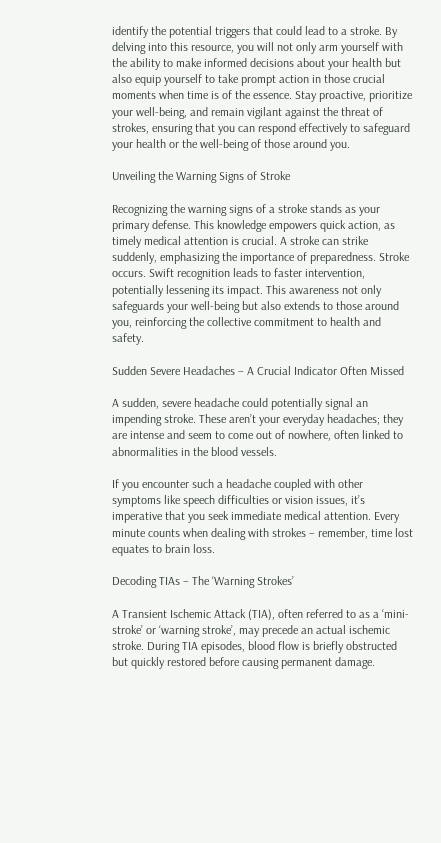identify the potential triggers that could lead to a stroke. By delving into this resource, you will not only arm yourself with the ability to make informed decisions about your health but also equip yourself to take prompt action in those crucial moments when time is of the essence. Stay proactive, prioritize your well-being, and remain vigilant against the threat of strokes, ensuring that you can respond effectively to safeguard your health or the well-being of those around you.

Unveiling the Warning Signs of Stroke

Recognizing the warning signs of a stroke stands as your primary defense. This knowledge empowers quick action, as timely medical attention is crucial. A stroke can strike suddenly, emphasizing the importance of preparedness. Stroke occurs. Swift recognition leads to faster intervention, potentially lessening its impact. This awareness not only safeguards your well-being but also extends to those around you, reinforcing the collective commitment to health and safety.

Sudden Severe Headaches – A Crucial Indicator Often Missed

A sudden, severe headache could potentially signal an impending stroke. These aren’t your everyday headaches; they are intense and seem to come out of nowhere, often linked to abnormalities in the blood vessels.

If you encounter such a headache coupled with other symptoms like speech difficulties or vision issues, it’s imperative that you seek immediate medical attention. Every minute counts when dealing with strokes – remember, time lost equates to brain loss.

Decoding TIAs – The ‘Warning Strokes’

A Transient Ischemic Attack (TIA), often referred to as a ‘mini-stroke’ or ‘warning stroke’, may precede an actual ischemic stroke. During TIA episodes, blood flow is briefly obstructed but quickly restored before causing permanent damage.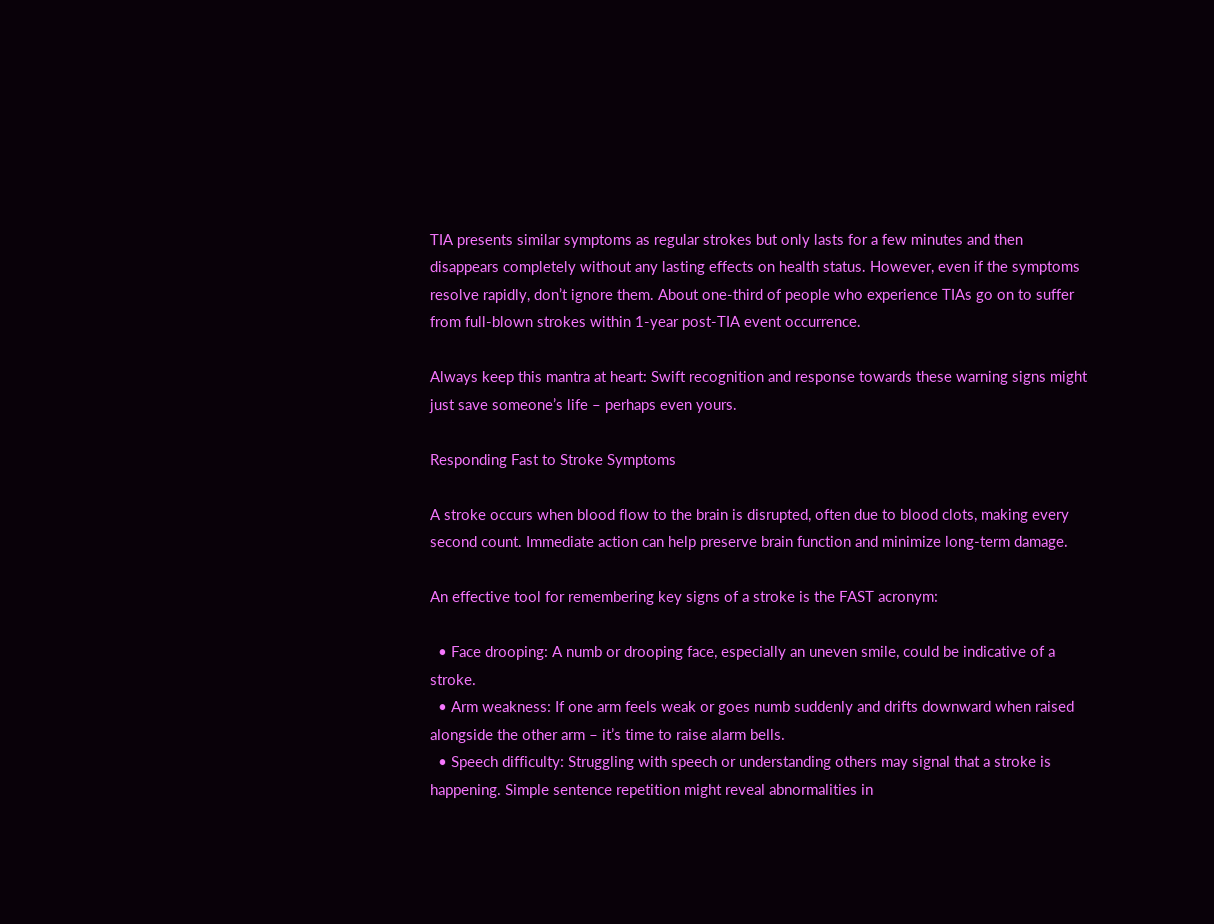TIA presents similar symptoms as regular strokes but only lasts for a few minutes and then disappears completely without any lasting effects on health status. However, even if the symptoms resolve rapidly, don’t ignore them. About one-third of people who experience TIAs go on to suffer from full-blown strokes within 1-year post-TIA event occurrence.

Always keep this mantra at heart: Swift recognition and response towards these warning signs might just save someone’s life – perhaps even yours.

Responding Fast to Stroke Symptoms

A stroke occurs when blood flow to the brain is disrupted, often due to blood clots, making every second count. Immediate action can help preserve brain function and minimize long-term damage.

An effective tool for remembering key signs of a stroke is the FAST acronym:

  • Face drooping: A numb or drooping face, especially an uneven smile, could be indicative of a stroke.
  • Arm weakness: If one arm feels weak or goes numb suddenly and drifts downward when raised alongside the other arm – it’s time to raise alarm bells.
  • Speech difficulty: Struggling with speech or understanding others may signal that a stroke is happening. Simple sentence repetition might reveal abnormalities in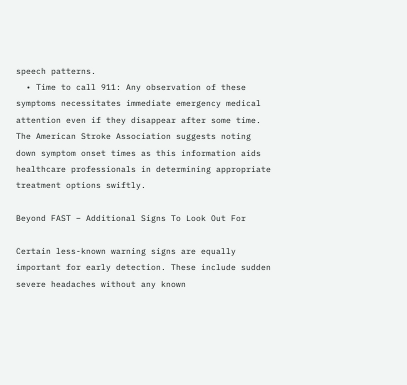speech patterns.
  • Time to call 911: Any observation of these symptoms necessitates immediate emergency medical attention even if they disappear after some time. The American Stroke Association suggests noting down symptom onset times as this information aids healthcare professionals in determining appropriate treatment options swiftly.

Beyond FAST – Additional Signs To Look Out For

Certain less-known warning signs are equally important for early detection. These include sudden severe headaches without any known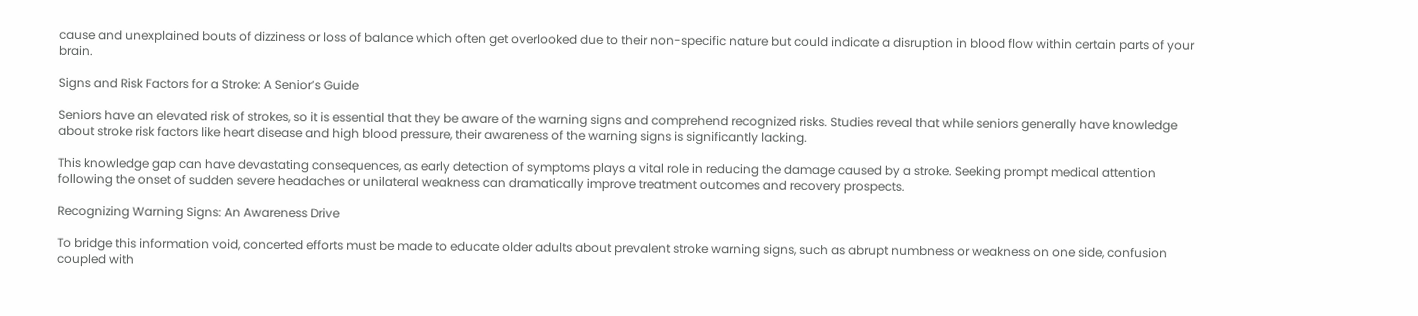cause and unexplained bouts of dizziness or loss of balance which often get overlooked due to their non-specific nature but could indicate a disruption in blood flow within certain parts of your brain.

Signs and Risk Factors for a Stroke: A Senior’s Guide

Seniors have an elevated risk of strokes, so it is essential that they be aware of the warning signs and comprehend recognized risks. Studies reveal that while seniors generally have knowledge about stroke risk factors like heart disease and high blood pressure, their awareness of the warning signs is significantly lacking.

This knowledge gap can have devastating consequences, as early detection of symptoms plays a vital role in reducing the damage caused by a stroke. Seeking prompt medical attention following the onset of sudden severe headaches or unilateral weakness can dramatically improve treatment outcomes and recovery prospects.

Recognizing Warning Signs: An Awareness Drive

To bridge this information void, concerted efforts must be made to educate older adults about prevalent stroke warning signs, such as abrupt numbness or weakness on one side, confusion coupled with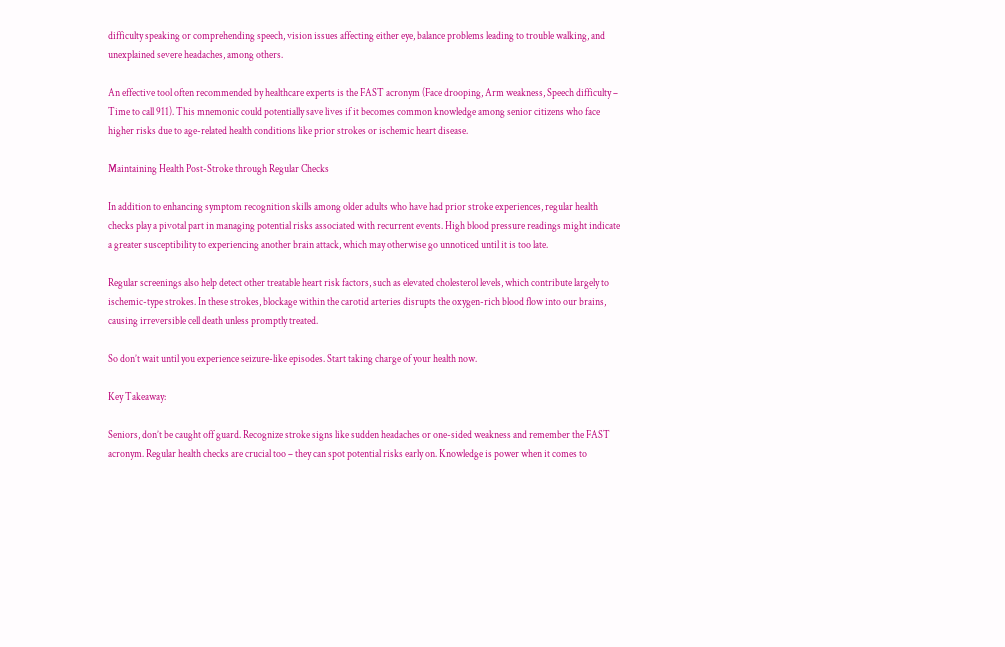difficulty speaking or comprehending speech, vision issues affecting either eye, balance problems leading to trouble walking, and unexplained severe headaches, among others.

An effective tool often recommended by healthcare experts is the FAST acronym (Face drooping, Arm weakness, Speech difficulty – Time to call 911). This mnemonic could potentially save lives if it becomes common knowledge among senior citizens who face higher risks due to age-related health conditions like prior strokes or ischemic heart disease.

Maintaining Health Post-Stroke through Regular Checks

In addition to enhancing symptom recognition skills among older adults who have had prior stroke experiences, regular health checks play a pivotal part in managing potential risks associated with recurrent events. High blood pressure readings might indicate a greater susceptibility to experiencing another brain attack, which may otherwise go unnoticed until it is too late.

Regular screenings also help detect other treatable heart risk factors, such as elevated cholesterol levels, which contribute largely to ischemic-type strokes. In these strokes, blockage within the carotid arteries disrupts the oxygen-rich blood flow into our brains, causing irreversible cell death unless promptly treated.

So don’t wait until you experience seizure-like episodes. Start taking charge of your health now.

Key Takeaway:

Seniors, don’t be caught off guard. Recognize stroke signs like sudden headaches or one-sided weakness and remember the FAST acronym. Regular health checks are crucial too – they can spot potential risks early on. Knowledge is power when it comes to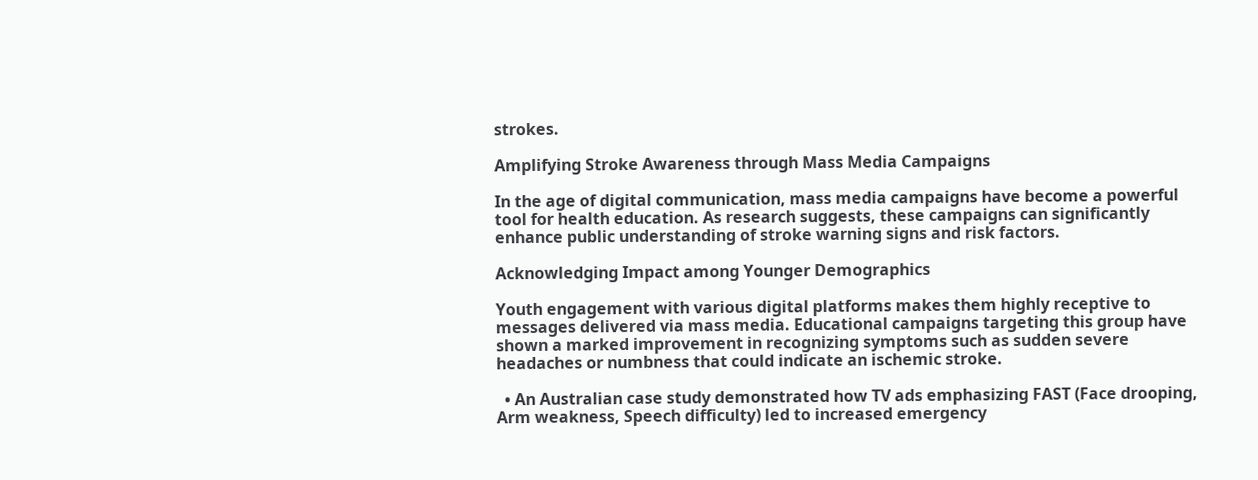strokes.

Amplifying Stroke Awareness through Mass Media Campaigns

In the age of digital communication, mass media campaigns have become a powerful tool for health education. As research suggests, these campaigns can significantly enhance public understanding of stroke warning signs and risk factors.

Acknowledging Impact among Younger Demographics

Youth engagement with various digital platforms makes them highly receptive to messages delivered via mass media. Educational campaigns targeting this group have shown a marked improvement in recognizing symptoms such as sudden severe headaches or numbness that could indicate an ischemic stroke.

  • An Australian case study demonstrated how TV ads emphasizing FAST (Face drooping, Arm weakness, Speech difficulty) led to increased emergency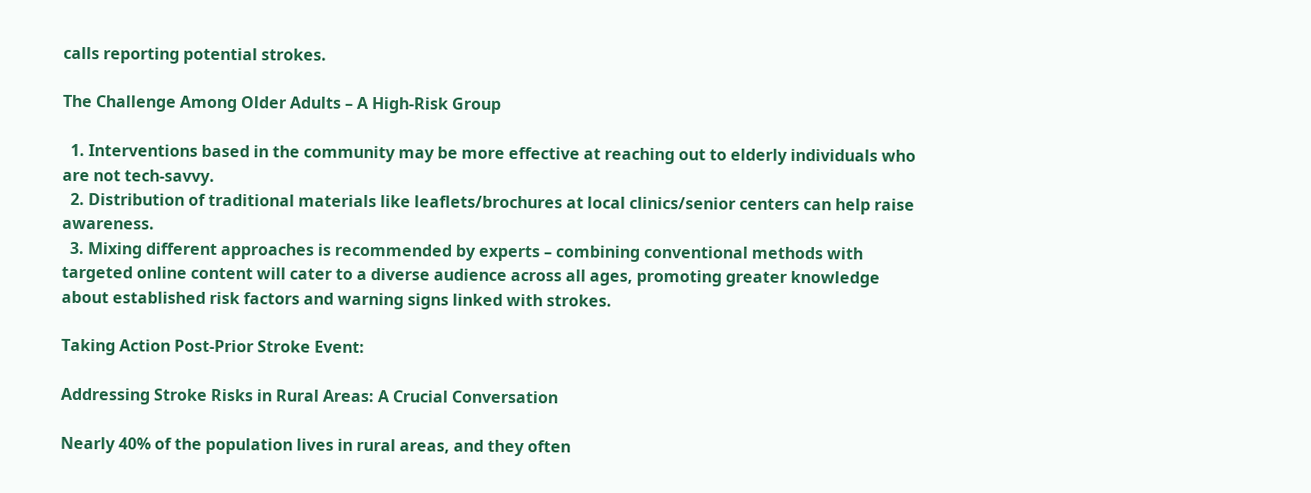calls reporting potential strokes.

The Challenge Among Older Adults – A High-Risk Group

  1. Interventions based in the community may be more effective at reaching out to elderly individuals who are not tech-savvy.
  2. Distribution of traditional materials like leaflets/brochures at local clinics/senior centers can help raise awareness.
  3. Mixing different approaches is recommended by experts – combining conventional methods with targeted online content will cater to a diverse audience across all ages, promoting greater knowledge about established risk factors and warning signs linked with strokes.

Taking Action Post-Prior Stroke Event:

Addressing Stroke Risks in Rural Areas: A Crucial Conversation

Nearly 40% of the population lives in rural areas, and they often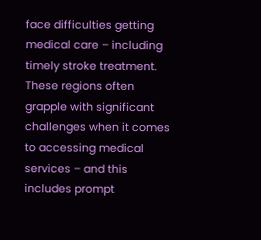face difficulties getting medical care – including timely stroke treatment. These regions often grapple with significant challenges when it comes to accessing medical services – and this includes prompt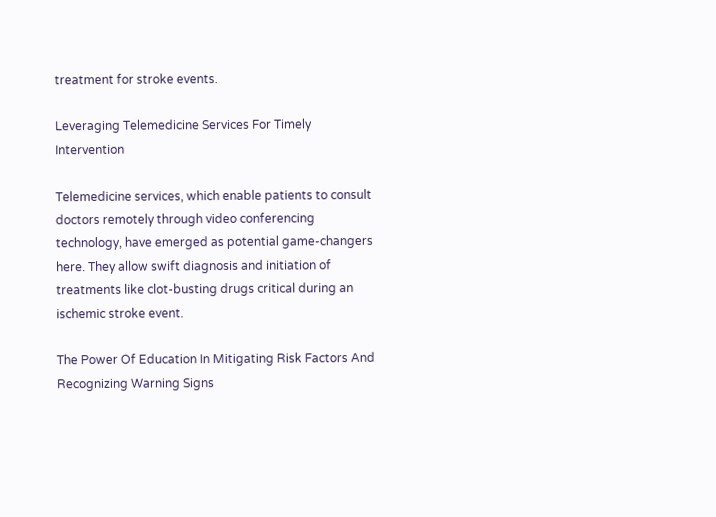treatment for stroke events.

Leveraging Telemedicine Services For Timely Intervention

Telemedicine services, which enable patients to consult doctors remotely through video conferencing technology, have emerged as potential game-changers here. They allow swift diagnosis and initiation of treatments like clot-busting drugs critical during an ischemic stroke event.

The Power Of Education In Mitigating Risk Factors And Recognizing Warning Signs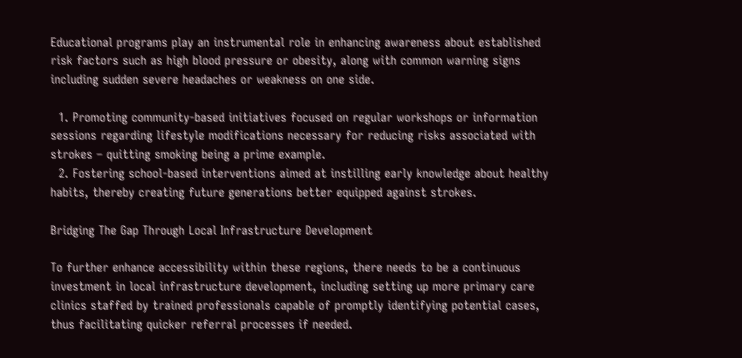Educational programs play an instrumental role in enhancing awareness about established risk factors such as high blood pressure or obesity, along with common warning signs including sudden severe headaches or weakness on one side.

  1. Promoting community-based initiatives focused on regular workshops or information sessions regarding lifestyle modifications necessary for reducing risks associated with strokes – quitting smoking being a prime example.
  2. Fostering school-based interventions aimed at instilling early knowledge about healthy habits, thereby creating future generations better equipped against strokes.

Bridging The Gap Through Local Infrastructure Development

To further enhance accessibility within these regions, there needs to be a continuous investment in local infrastructure development, including setting up more primary care clinics staffed by trained professionals capable of promptly identifying potential cases, thus facilitating quicker referral processes if needed.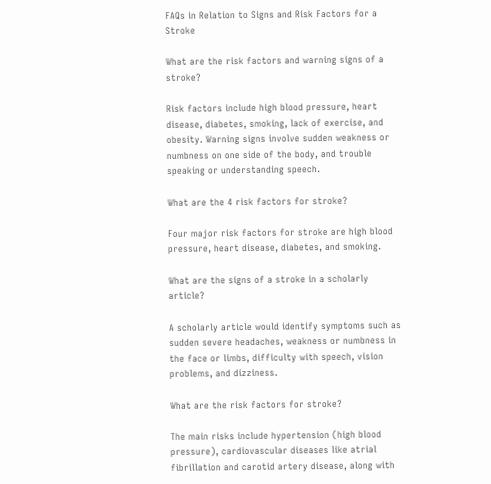FAQs in Relation to Signs and Risk Factors for a Stroke

What are the risk factors and warning signs of a stroke?

Risk factors include high blood pressure, heart disease, diabetes, smoking, lack of exercise, and obesity. Warning signs involve sudden weakness or numbness on one side of the body, and trouble speaking or understanding speech.

What are the 4 risk factors for stroke?

Four major risk factors for stroke are high blood pressure, heart disease, diabetes, and smoking.

What are the signs of a stroke in a scholarly article?

A scholarly article would identify symptoms such as sudden severe headaches, weakness or numbness in the face or limbs, difficulty with speech, vision problems, and dizziness.

What are the risk factors for stroke?

The main risks include hypertension (high blood pressure), cardiovascular diseases like atrial fibrillation and carotid artery disease, along with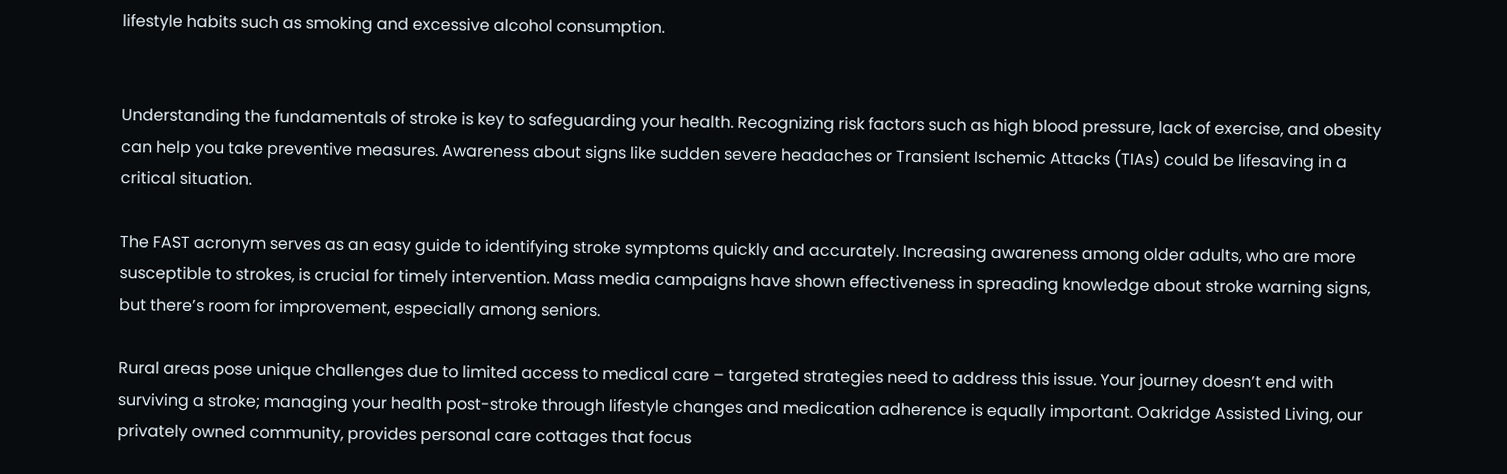lifestyle habits such as smoking and excessive alcohol consumption.


Understanding the fundamentals of stroke is key to safeguarding your health. Recognizing risk factors such as high blood pressure, lack of exercise, and obesity can help you take preventive measures. Awareness about signs like sudden severe headaches or Transient Ischemic Attacks (TIAs) could be lifesaving in a critical situation.

The FAST acronym serves as an easy guide to identifying stroke symptoms quickly and accurately. Increasing awareness among older adults, who are more susceptible to strokes, is crucial for timely intervention. Mass media campaigns have shown effectiveness in spreading knowledge about stroke warning signs, but there’s room for improvement, especially among seniors.

Rural areas pose unique challenges due to limited access to medical care – targeted strategies need to address this issue. Your journey doesn’t end with surviving a stroke; managing your health post-stroke through lifestyle changes and medication adherence is equally important. Oakridge Assisted Living, our privately owned community, provides personal care cottages that focus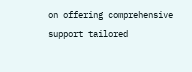on offering comprehensive support tailored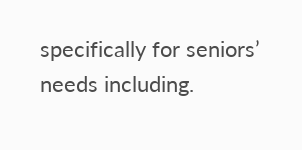specifically for seniors’ needs including.